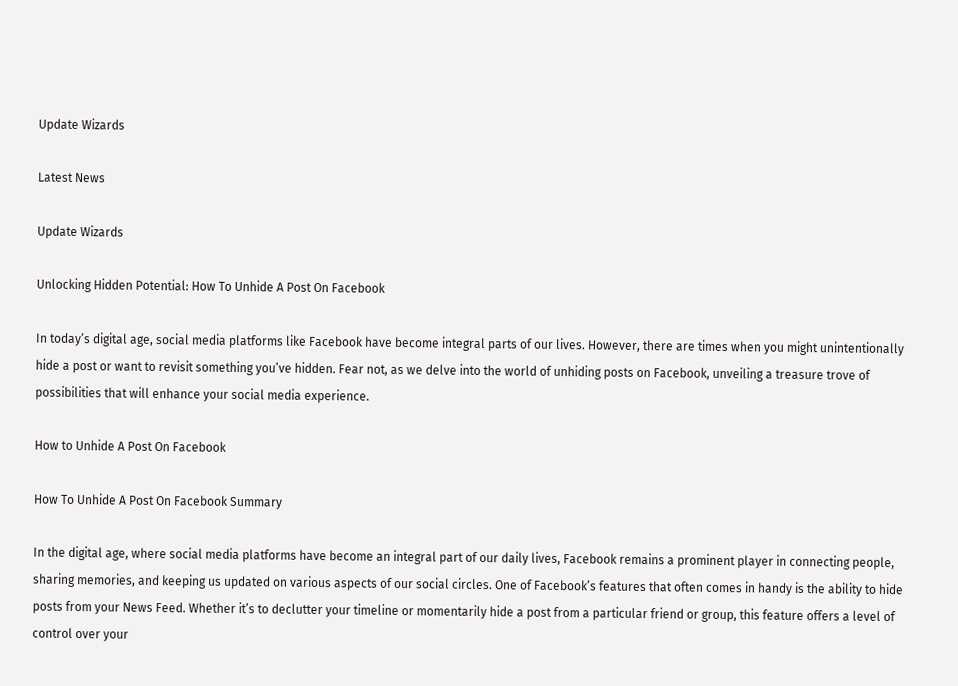Update Wizards

Latest News

Update Wizards

Unlocking Hidden Potential: How To Unhide A Post On Facebook

In today’s digital age, social media platforms like Facebook have become integral parts of our lives. However, there are times when you might unintentionally hide a post or want to revisit something you’ve hidden. Fear not, as we delve into the world of unhiding posts on Facebook, unveiling a treasure trove of possibilities that will enhance your social media experience.

How to Unhide A Post On Facebook

How To Unhide A Post On Facebook Summary

In the digital age, where social media platforms have become an integral part of our daily lives, Facebook remains a prominent player in connecting people, sharing memories, and keeping us updated on various aspects of our social circles. One of Facebook’s features that often comes in handy is the ability to hide posts from your News Feed. Whether it’s to declutter your timeline or momentarily hide a post from a particular friend or group, this feature offers a level of control over your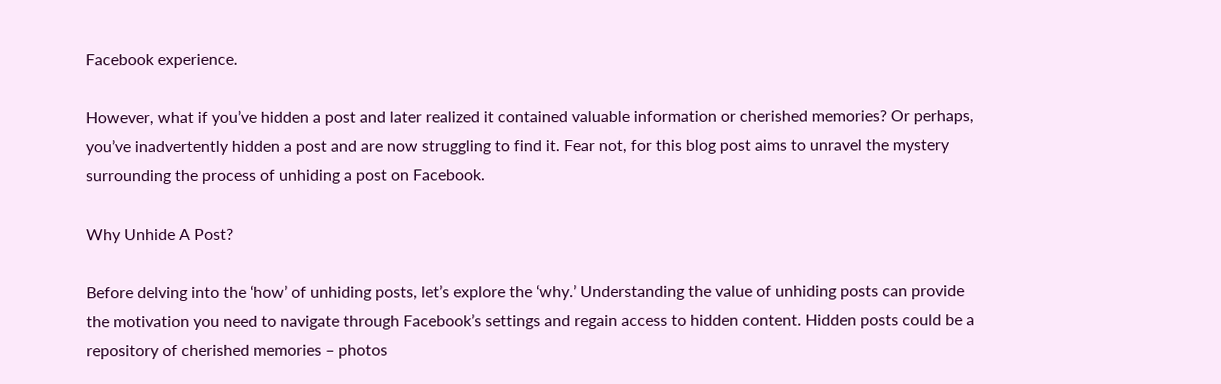Facebook experience.

However, what if you’ve hidden a post and later realized it contained valuable information or cherished memories? Or perhaps, you’ve inadvertently hidden a post and are now struggling to find it. Fear not, for this blog post aims to unravel the mystery surrounding the process of unhiding a post on Facebook.

Why Unhide A Post?

Before delving into the ‘how’ of unhiding posts, let’s explore the ‘why.’ Understanding the value of unhiding posts can provide the motivation you need to navigate through Facebook’s settings and regain access to hidden content. Hidden posts could be a repository of cherished memories – photos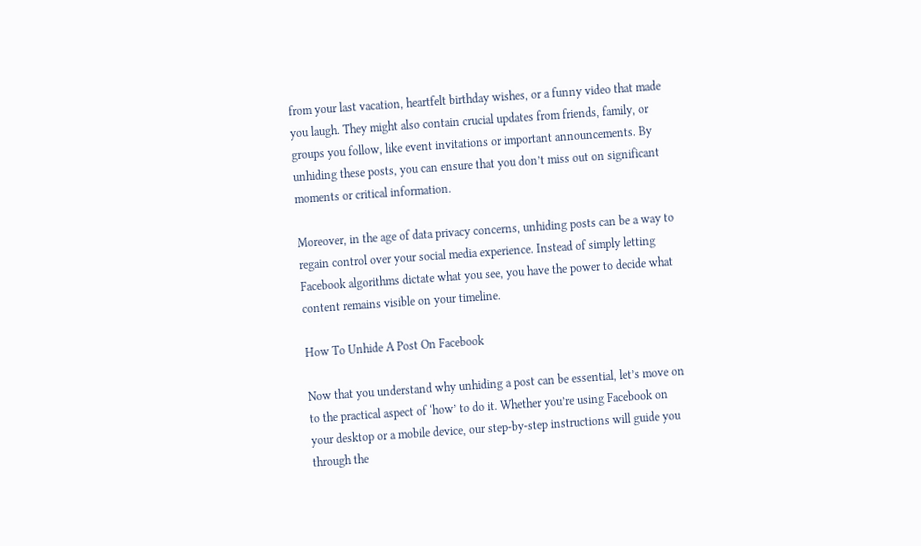from your last vacation, heartfelt birthday wishes, or a funny video that made you laugh. They might also contain crucial updates from friends, family, or groups you follow, like event invitations or important announcements. By unhiding these posts, you can ensure that you don’t miss out on significant moments or critical information.

Moreover, in the age of data privacy concerns, unhiding posts can be a way to regain control over your social media experience. Instead of simply letting Facebook algorithms dictate what you see, you have the power to decide what content remains visible on your timeline.

How To Unhide A Post On Facebook

Now that you understand why unhiding a post can be essential, let’s move on to the practical aspect of ‘how’ to do it. Whether you’re using Facebook on your desktop or a mobile device, our step-by-step instructions will guide you through the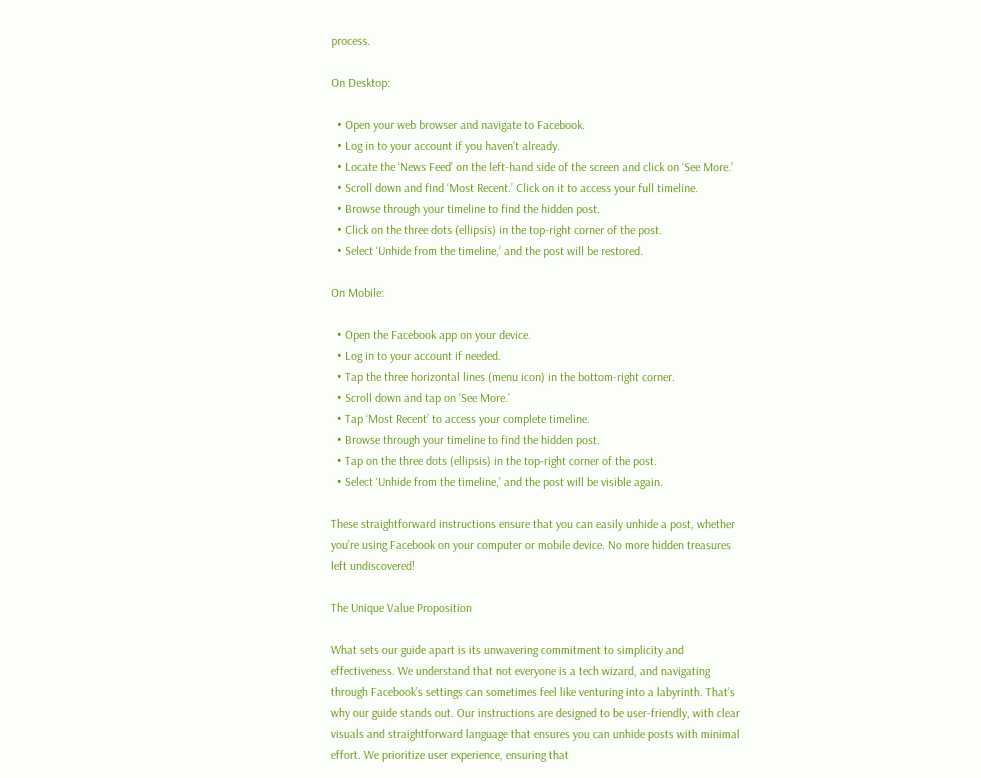process.

On Desktop:

  • Open your web browser and navigate to Facebook.
  • Log in to your account if you haven’t already.
  • Locate the ‘News Feed’ on the left-hand side of the screen and click on ‘See More.’
  • Scroll down and find ‘Most Recent.’ Click on it to access your full timeline.
  • Browse through your timeline to find the hidden post.
  • Click on the three dots (ellipsis) in the top-right corner of the post.
  • Select ‘Unhide from the timeline,’ and the post will be restored.

On Mobile:

  • Open the Facebook app on your device.
  • Log in to your account if needed.
  • Tap the three horizontal lines (menu icon) in the bottom-right corner.
  • Scroll down and tap on ‘See More.’
  • Tap ‘Most Recent’ to access your complete timeline.
  • Browse through your timeline to find the hidden post.
  • Tap on the three dots (ellipsis) in the top-right corner of the post.
  • Select ‘Unhide from the timeline,’ and the post will be visible again.

These straightforward instructions ensure that you can easily unhide a post, whether you’re using Facebook on your computer or mobile device. No more hidden treasures left undiscovered!

The Unique Value Proposition

What sets our guide apart is its unwavering commitment to simplicity and effectiveness. We understand that not everyone is a tech wizard, and navigating through Facebook’s settings can sometimes feel like venturing into a labyrinth. That’s why our guide stands out. Our instructions are designed to be user-friendly, with clear visuals and straightforward language that ensures you can unhide posts with minimal effort. We prioritize user experience, ensuring that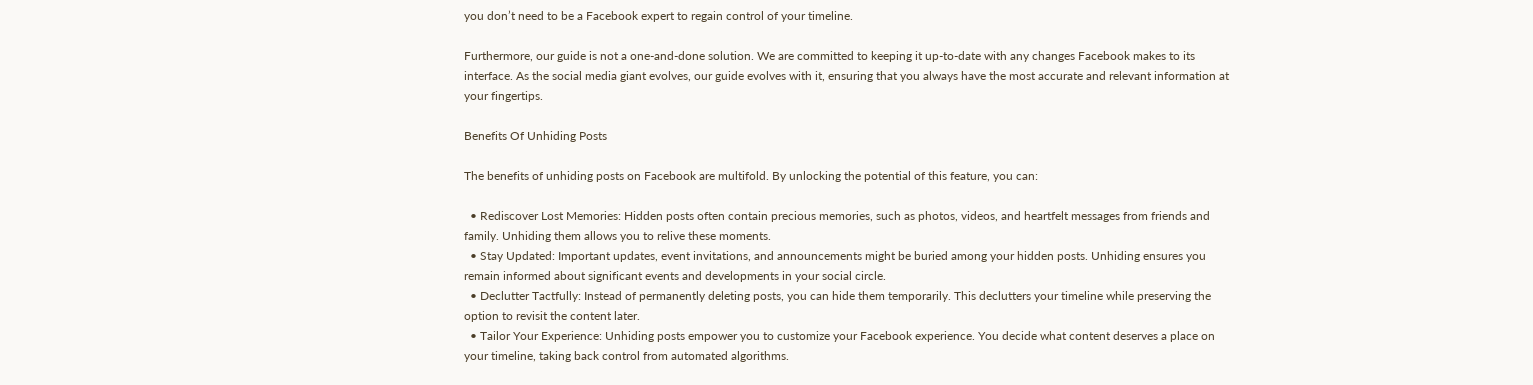you don’t need to be a Facebook expert to regain control of your timeline.

Furthermore, our guide is not a one-and-done solution. We are committed to keeping it up-to-date with any changes Facebook makes to its interface. As the social media giant evolves, our guide evolves with it, ensuring that you always have the most accurate and relevant information at your fingertips.

Benefits Of Unhiding Posts

The benefits of unhiding posts on Facebook are multifold. By unlocking the potential of this feature, you can:

  • Rediscover Lost Memories: Hidden posts often contain precious memories, such as photos, videos, and heartfelt messages from friends and family. Unhiding them allows you to relive these moments.
  • Stay Updated: Important updates, event invitations, and announcements might be buried among your hidden posts. Unhiding ensures you remain informed about significant events and developments in your social circle.
  • Declutter Tactfully: Instead of permanently deleting posts, you can hide them temporarily. This declutters your timeline while preserving the option to revisit the content later.
  • Tailor Your Experience: Unhiding posts empower you to customize your Facebook experience. You decide what content deserves a place on your timeline, taking back control from automated algorithms.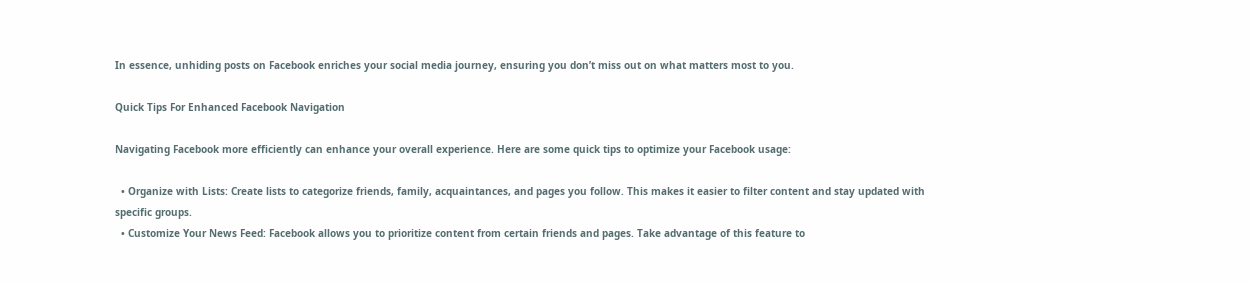In essence, unhiding posts on Facebook enriches your social media journey, ensuring you don’t miss out on what matters most to you.

Quick Tips For Enhanced Facebook Navigation

Navigating Facebook more efficiently can enhance your overall experience. Here are some quick tips to optimize your Facebook usage:

  • Organize with Lists: Create lists to categorize friends, family, acquaintances, and pages you follow. This makes it easier to filter content and stay updated with specific groups.
  • Customize Your News Feed: Facebook allows you to prioritize content from certain friends and pages. Take advantage of this feature to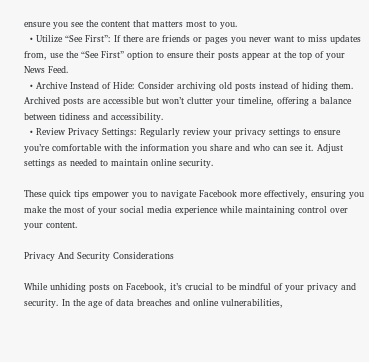ensure you see the content that matters most to you.
  • Utilize “See First”: If there are friends or pages you never want to miss updates from, use the “See First” option to ensure their posts appear at the top of your News Feed.
  • Archive Instead of Hide: Consider archiving old posts instead of hiding them. Archived posts are accessible but won’t clutter your timeline, offering a balance between tidiness and accessibility.
  • Review Privacy Settings: Regularly review your privacy settings to ensure you’re comfortable with the information you share and who can see it. Adjust settings as needed to maintain online security.

These quick tips empower you to navigate Facebook more effectively, ensuring you make the most of your social media experience while maintaining control over your content.

Privacy And Security Considerations

While unhiding posts on Facebook, it’s crucial to be mindful of your privacy and security. In the age of data breaches and online vulnerabilities,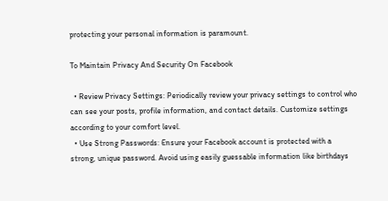protecting your personal information is paramount.

To Maintain Privacy And Security On Facebook

  • Review Privacy Settings: Periodically review your privacy settings to control who can see your posts, profile information, and contact details. Customize settings according to your comfort level.
  • Use Strong Passwords: Ensure your Facebook account is protected with a strong, unique password. Avoid using easily guessable information like birthdays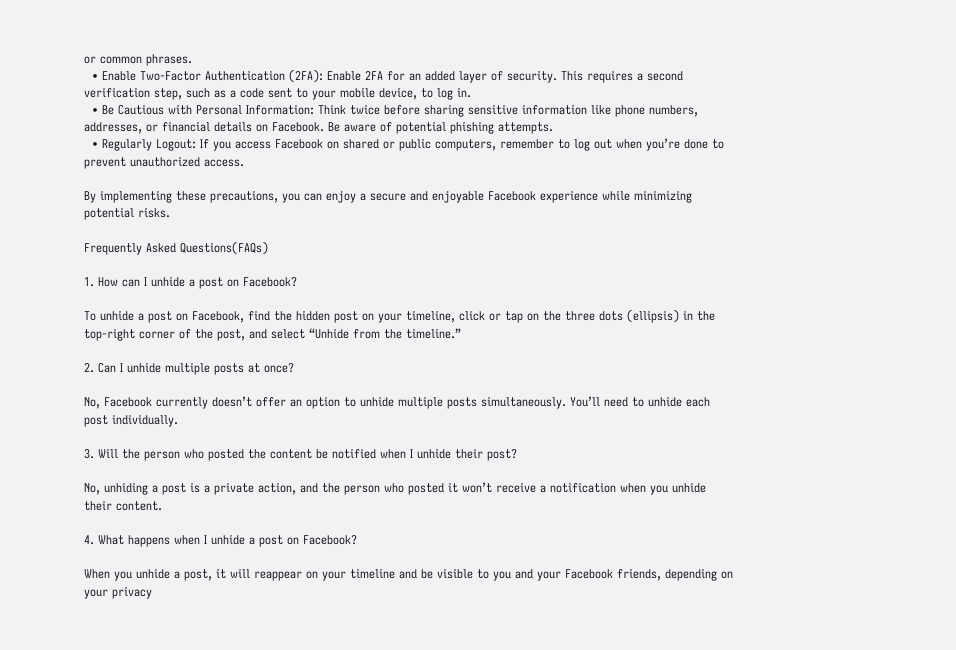or common phrases.
  • Enable Two-Factor Authentication (2FA): Enable 2FA for an added layer of security. This requires a second verification step, such as a code sent to your mobile device, to log in.
  • Be Cautious with Personal Information: Think twice before sharing sensitive information like phone numbers, addresses, or financial details on Facebook. Be aware of potential phishing attempts.
  • Regularly Logout: If you access Facebook on shared or public computers, remember to log out when you’re done to prevent unauthorized access.

By implementing these precautions, you can enjoy a secure and enjoyable Facebook experience while minimizing potential risks.

Frequently Asked Questions(FAQs)

1. How can I unhide a post on Facebook?

To unhide a post on Facebook, find the hidden post on your timeline, click or tap on the three dots (ellipsis) in the top-right corner of the post, and select “Unhide from the timeline.”

2. Can I unhide multiple posts at once?

No, Facebook currently doesn’t offer an option to unhide multiple posts simultaneously. You’ll need to unhide each post individually.

3. Will the person who posted the content be notified when I unhide their post?

No, unhiding a post is a private action, and the person who posted it won’t receive a notification when you unhide their content.

4. What happens when I unhide a post on Facebook?

When you unhide a post, it will reappear on your timeline and be visible to you and your Facebook friends, depending on your privacy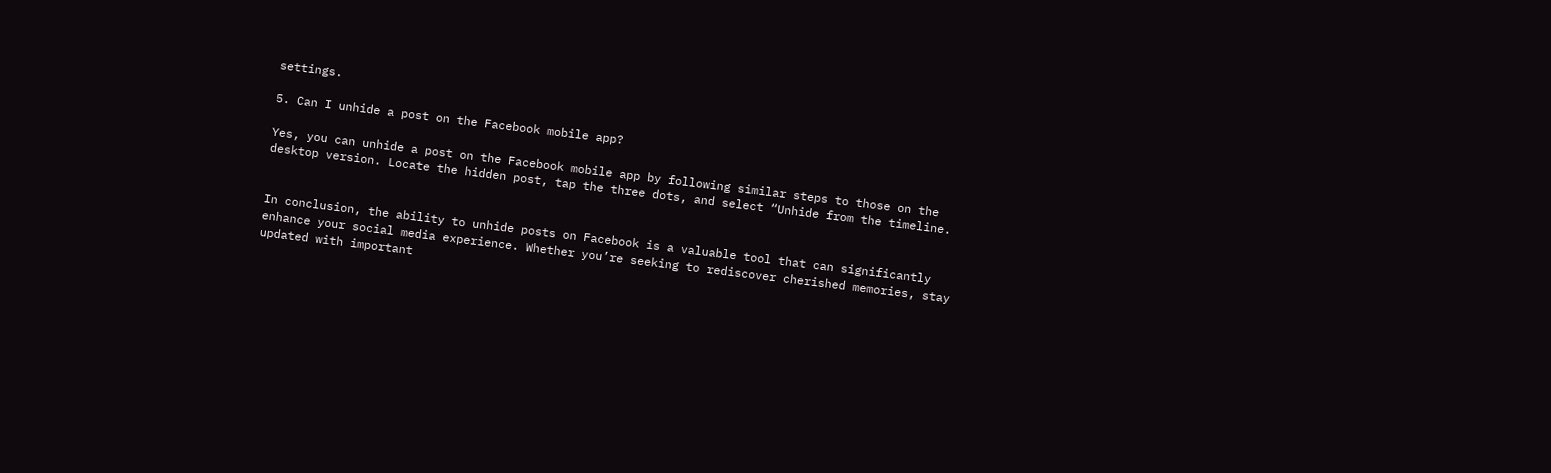settings.

5. Can I unhide a post on the Facebook mobile app?

Yes, you can unhide a post on the Facebook mobile app by following similar steps to those on the desktop version. Locate the hidden post, tap the three dots, and select “Unhide from the timeline.


In conclusion, the ability to unhide posts on Facebook is a valuable tool that can significantly enhance your social media experience. Whether you’re seeking to rediscover cherished memories, stay updated with important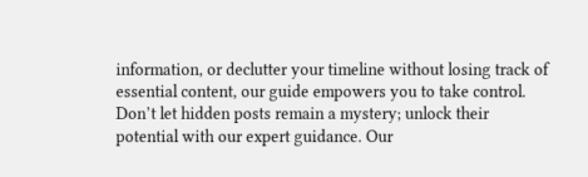information, or declutter your timeline without losing track of essential content, our guide empowers you to take control. Don’t let hidden posts remain a mystery; unlock their potential with our expert guidance. Our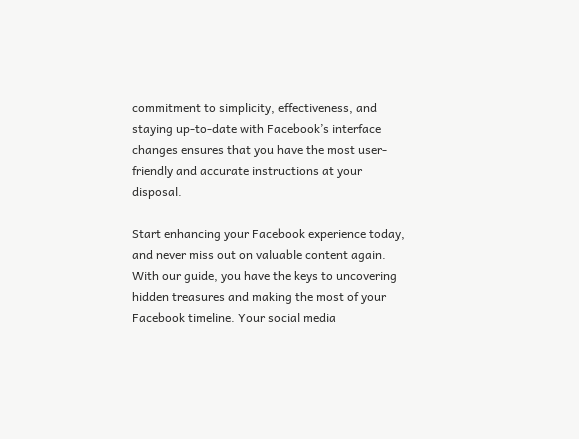commitment to simplicity, effectiveness, and staying up-to-date with Facebook’s interface changes ensures that you have the most user-friendly and accurate instructions at your disposal.

Start enhancing your Facebook experience today, and never miss out on valuable content again. With our guide, you have the keys to uncovering hidden treasures and making the most of your Facebook timeline. Your social media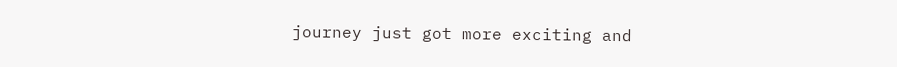journey just got more exciting and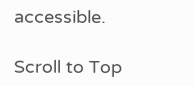accessible.

Scroll to Top